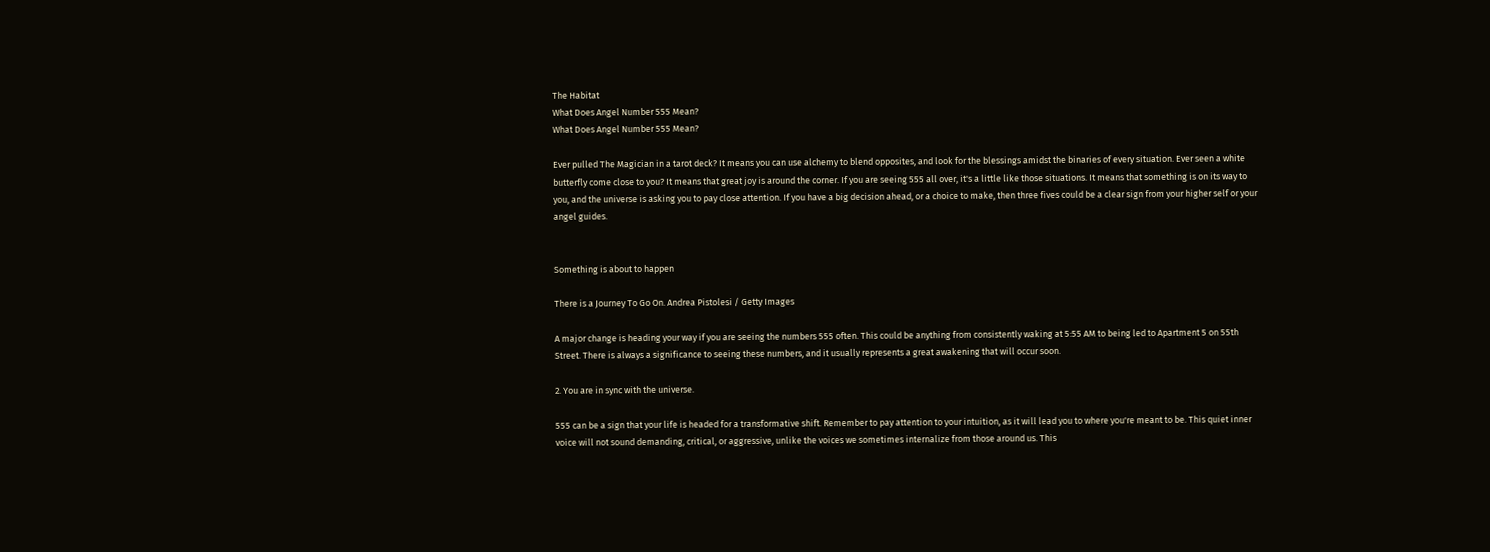The Habitat
What Does Angel Number 555 Mean?
What Does Angel Number 555 Mean?

Ever pulled The Magician in a tarot deck? It means you can use alchemy to blend opposites, and look for the blessings amidst the binaries of every situation. Ever seen a white butterfly come close to you? It means that great joy is around the corner. If you are seeing 555 all over, it's a little like those situations. It means that something is on its way to you, and the universe is asking you to pay close attention. If you have a big decision ahead, or a choice to make, then three fives could be a clear sign from your higher self or your angel guides.


Something is about to happen

There is a Journey To Go On. Andrea Pistolesi / Getty Images

A major change is heading your way if you are seeing the numbers 555 often. This could be anything from consistently waking at 5:55 AM to being led to Apartment 5 on 55th Street. There is always a significance to seeing these numbers, and it usually represents a great awakening that will occur soon.

2. You are in sync with the universe.

555 can be a sign that your life is headed for a transformative shift. Remember to pay attention to your intuition, as it will lead you to where you're meant to be. This quiet inner voice will not sound demanding, critical, or aggressive, unlike the voices we sometimes internalize from those around us. This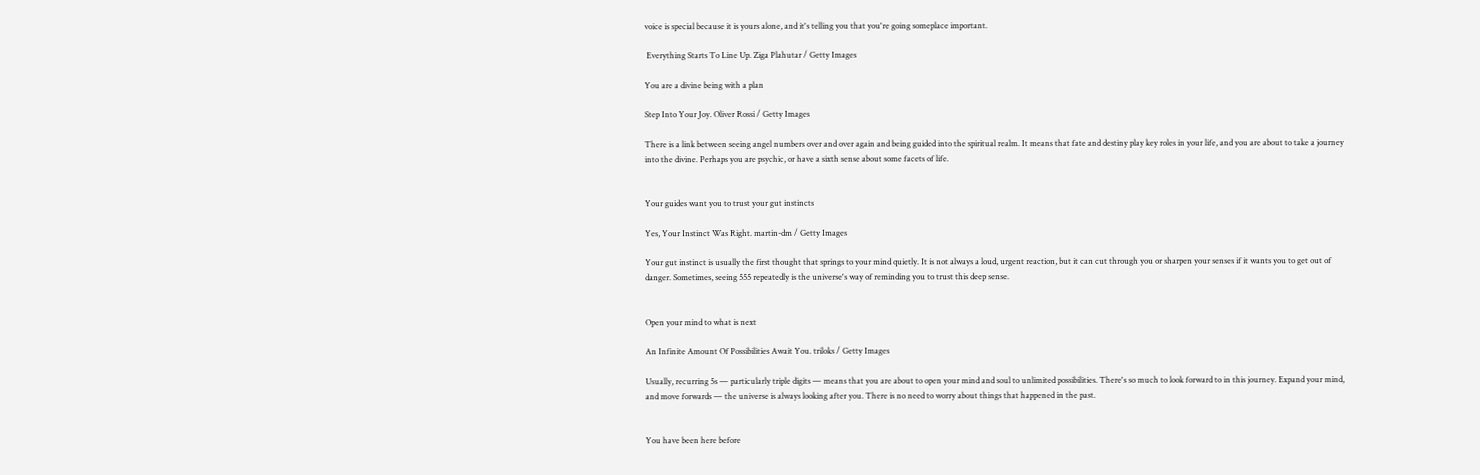voice is special because it is yours alone, and it's telling you that you're going someplace important.

 Everything Starts To Line Up. Ziga Plahutar / Getty Images

You are a divine being with a plan

Step Into Your Joy. Oliver Rossi / Getty Images

There is a link between seeing angel numbers over and over again and being guided into the spiritual realm. It means that fate and destiny play key roles in your life, and you are about to take a journey into the divine. Perhaps you are psychic, or have a sixth sense about some facets of life.


Your guides want you to trust your gut instincts

Yes, Your Instinct Was Right. martin-dm / Getty Images

Your gut instinct is usually the first thought that springs to your mind quietly. It is not always a loud, urgent reaction, but it can cut through you or sharpen your senses if it wants you to get out of danger. Sometimes, seeing 555 repeatedly is the universe's way of reminding you to trust this deep sense.


Open your mind to what is next

An Infinite Amount Of Possibilities Await You. triloks / Getty Images

Usually, recurring 5s — particularly triple digits — means that you are about to open your mind and soul to unlimited possibilities. There's so much to look forward to in this journey. Expand your mind, and move forwards — the universe is always looking after you. There is no need to worry about things that happened in the past.


You have been here before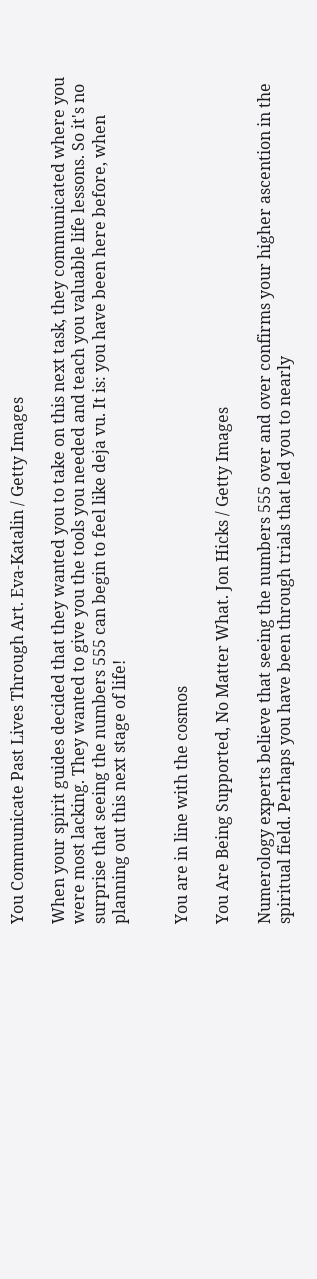You Communicate Past Lives Through Art. Eva-Katalin / Getty Images

When your spirit guides decided that they wanted you to take on this next task, they communicated where you were most lacking. They wanted to give you the tools you needed and teach you valuable life lessons. So it's no surprise that seeing the numbers 555 can begin to feel like deja vu. It is: you have been here before, when planning out this next stage of life!


You are in line with the cosmos

You Are Being Supported, No Matter What. Jon Hicks / Getty Images

Numerology experts believe that seeing the numbers 555 over and over confirms your higher ascention in the spiritual field. Perhaps you have been through trials that led you to nearly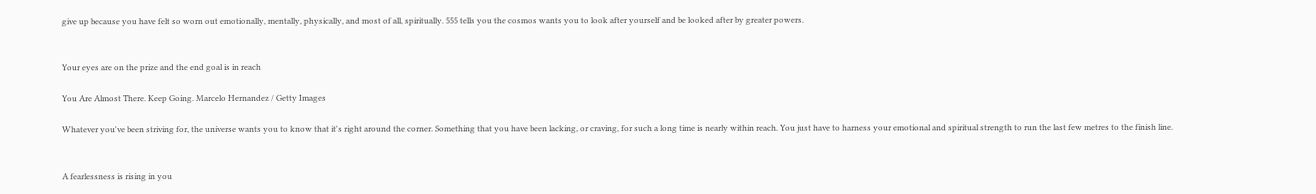give up because you have felt so worn out emotionally, mentally, physically, and most of all, spiritually. 555 tells you the cosmos wants you to look after yourself and be looked after by greater powers.


Your eyes are on the prize and the end goal is in reach

You Are Almost There. Keep Going. Marcelo Hernandez / Getty Images

Whatever you've been striving for, the universe wants you to know that it's right around the corner. Something that you have been lacking, or craving, for such a long time is nearly within reach. You just have to harness your emotional and spiritual strength to run the last few metres to the finish line.


A fearlessness is rising in you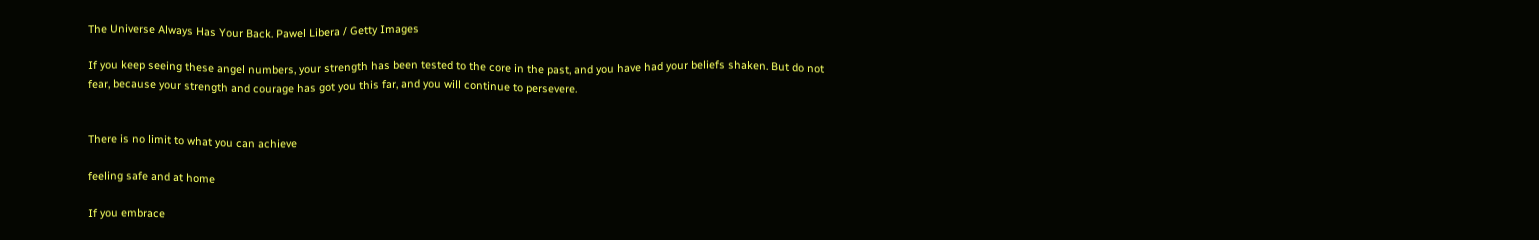The Universe Always Has Your Back. Pawel Libera / Getty Images

If you keep seeing these angel numbers, your strength has been tested to the core in the past, and you have had your beliefs shaken. But do not fear, because your strength and courage has got you this far, and you will continue to persevere.


There is no limit to what you can achieve

feeling safe and at home

If you embrace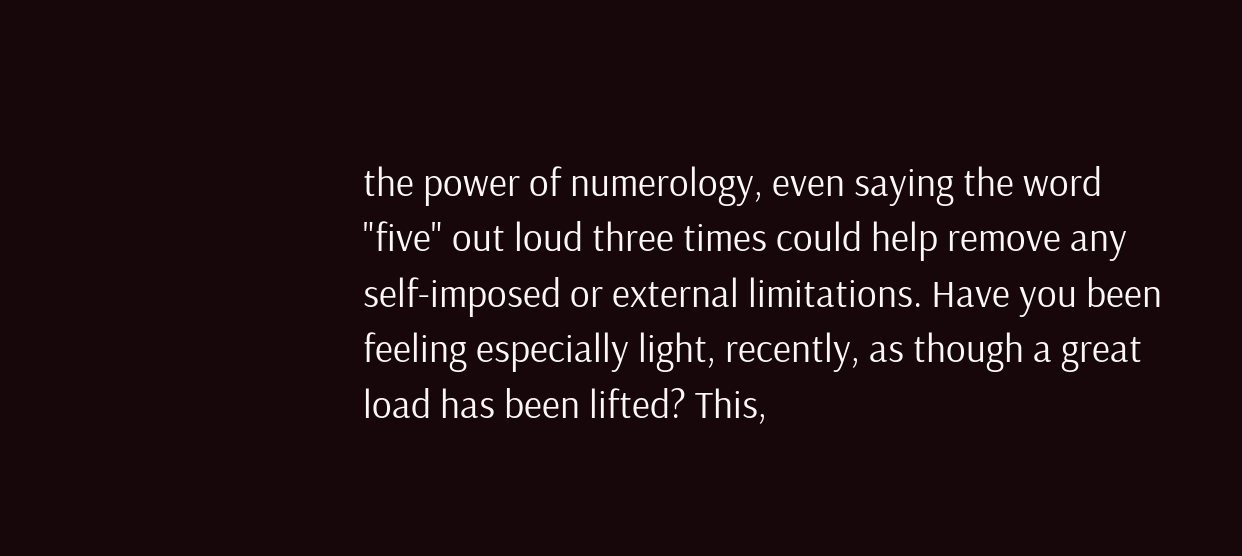the power of numerology, even saying the word "five" out loud three times could help remove any self-imposed or external limitations. Have you been feeling especially light, recently, as though a great load has been lifted? This,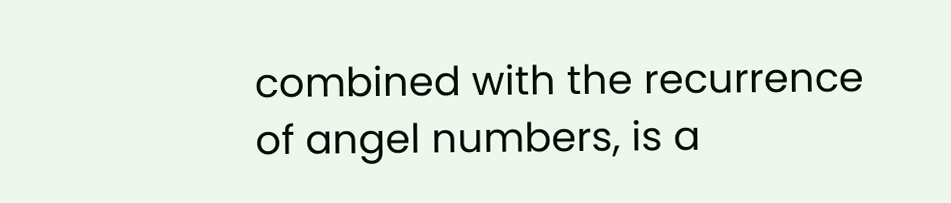combined with the recurrence of angel numbers, is a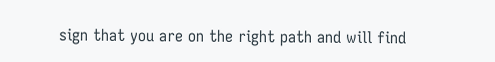sign that you are on the right path and will find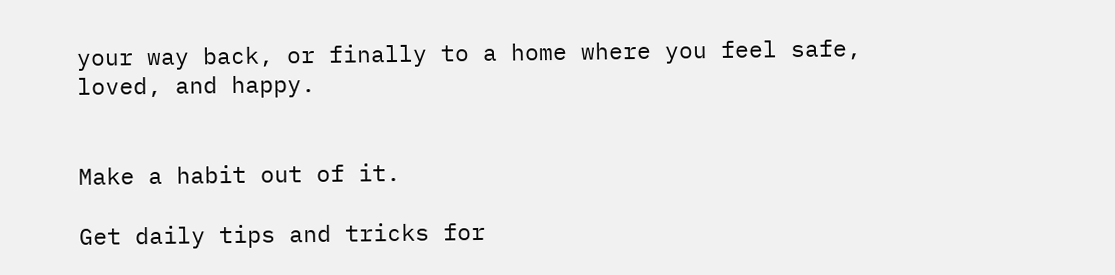your way back, or finally to a home where you feel safe, loved, and happy.


Make a habit out of it.

Get daily tips and tricks for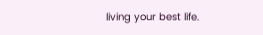living your best life.